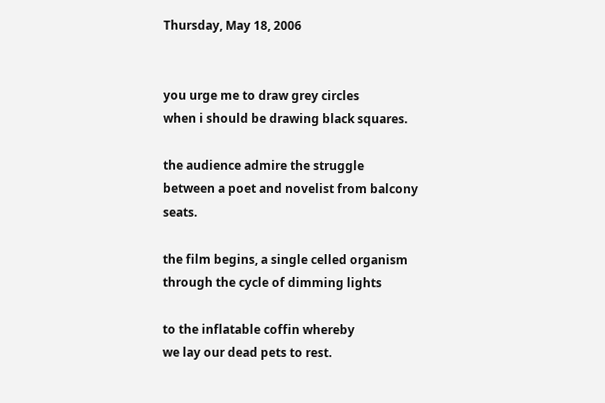Thursday, May 18, 2006


you urge me to draw grey circles
when i should be drawing black squares.

the audience admire the struggle
between a poet and novelist from balcony seats.

the film begins, a single celled organism
through the cycle of dimming lights

to the inflatable coffin whereby
we lay our dead pets to rest.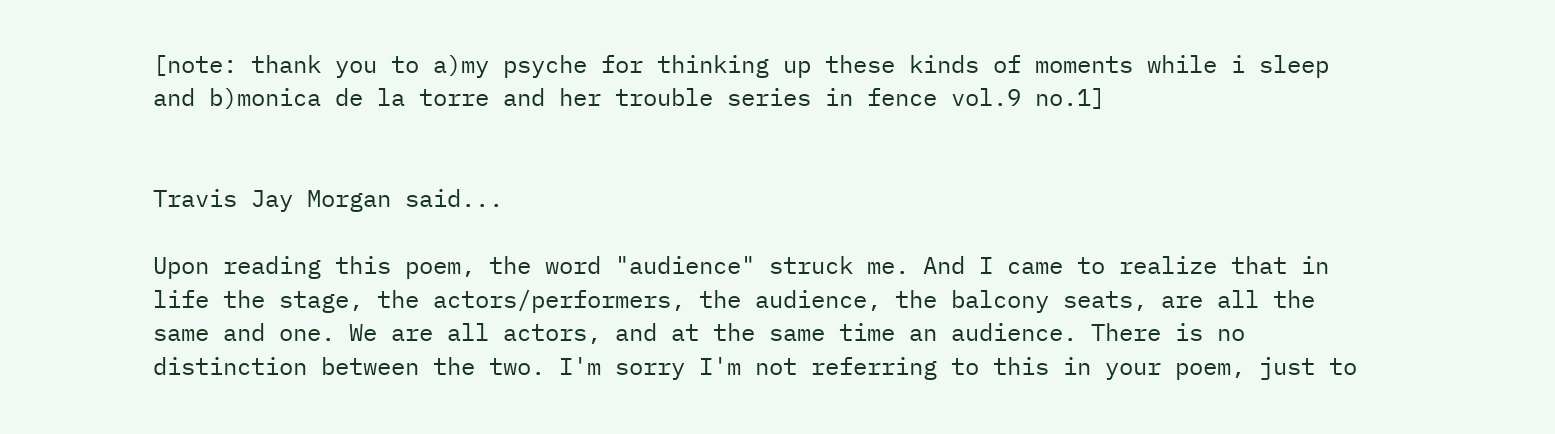[note: thank you to a)my psyche for thinking up these kinds of moments while i sleep and b)monica de la torre and her trouble series in fence vol.9 no.1]


Travis Jay Morgan said...

Upon reading this poem, the word "audience" struck me. And I came to realize that in life the stage, the actors/performers, the audience, the balcony seats, are all the same and one. We are all actors, and at the same time an audience. There is no distinction between the two. I'm sorry I'm not referring to this in your poem, just to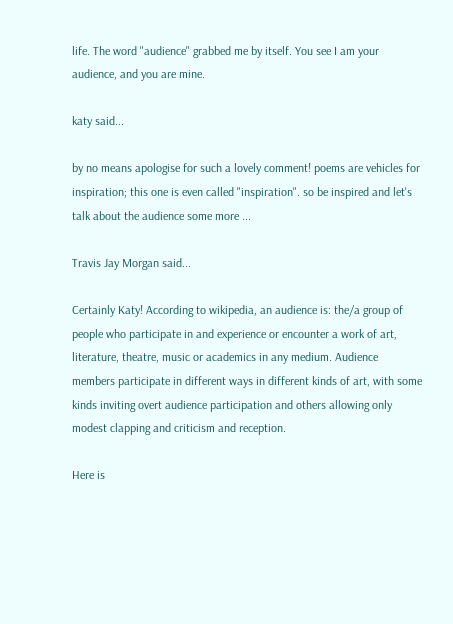life. The word "audience" grabbed me by itself. You see I am your audience, and you are mine.

katy said...

by no means apologise for such a lovely comment! poems are vehicles for inspiration; this one is even called "inspiration". so be inspired and let's talk about the audience some more ...

Travis Jay Morgan said...

Certainly Katy! According to wikipedia, an audience is: the/a group of people who participate in and experience or encounter a work of art, literature, theatre, music or academics in any medium. Audience members participate in different ways in different kinds of art, with some kinds inviting overt audience participation and others allowing only modest clapping and criticism and reception.

Here is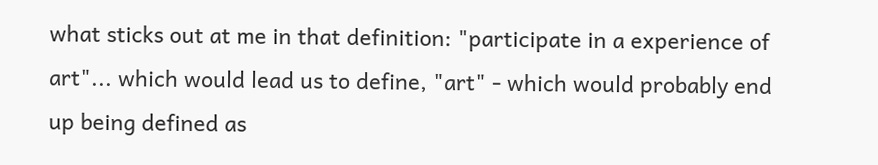what sticks out at me in that definition: "participate in a experience of art"... which would lead us to define, "art" - which would probably end up being defined as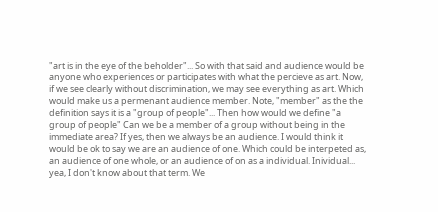"art is in the eye of the beholder"... So with that said and audience would be anyone who experiences or participates with what the percieve as art. Now, if we see clearly without discrimination, we may see everything as art. Which would make us a permenant audience member. Note, "member" as the the definition says it is a "group of people"... Then how would we define "a group of people" Can we be a member of a group without being in the immediate area? If yes, then we always be an audience. I would think it would be ok to say we are an audience of one. Which could be interpeted as, an audience of one whole, or an audience of on as a individual. Inividual... yea, I don't know about that term. We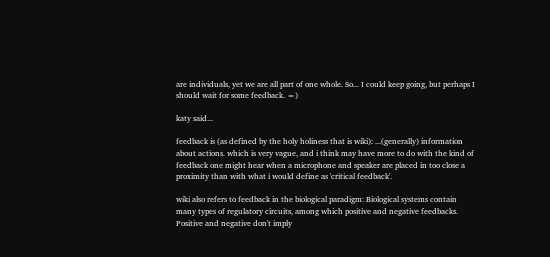are individuals, yet we are all part of one whole. So... I could keep going, but perhaps I should wait for some feedback. =)

katy said...

feedback is (as defined by the holy holiness that is wiki): ...(generally) information about actions. which is very vague, and i think may have more to do with the kind of feedback one might hear when a microphone and speaker are placed in too close a proximity than with what i would define as 'critical feedback'.

wiki also refers to feedback in the biological paradigm: Biological systems contain many types of regulatory circuits, among which positive and negative feedbacks. Positive and negative don't imply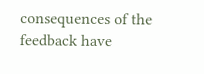consequences of the feedback have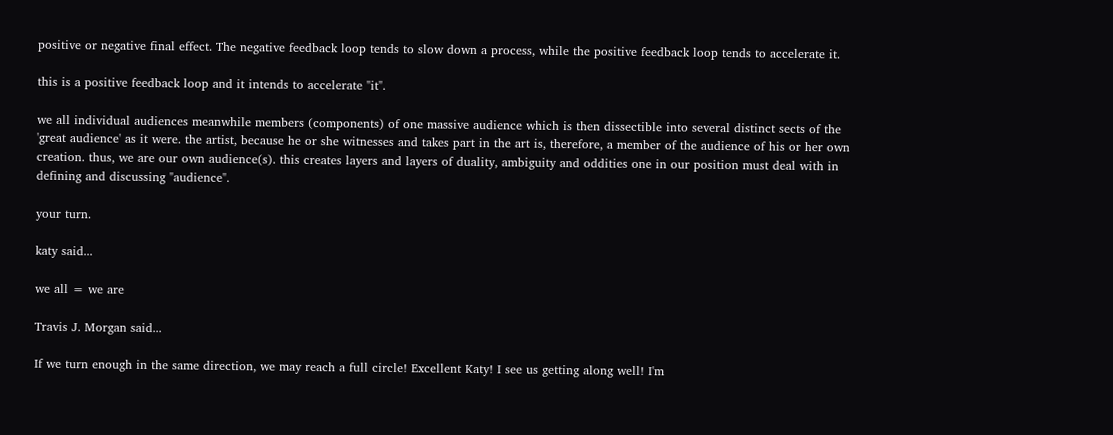positive or negative final effect. The negative feedback loop tends to slow down a process, while the positive feedback loop tends to accelerate it.

this is a positive feedback loop and it intends to accelerate "it".

we all individual audiences meanwhile members (components) of one massive audience which is then dissectible into several distinct sects of the 'great audience' as it were. the artist, because he or she witnesses and takes part in the art is, therefore, a member of the audience of his or her own creation. thus, we are our own audience(s). this creates layers and layers of duality, ambiguity and oddities one in our position must deal with in defining and discussing "audience".

your turn.

katy said...

we all = we are

Travis J. Morgan said...

If we turn enough in the same direction, we may reach a full circle! Excellent Katy! I see us getting along well! I'm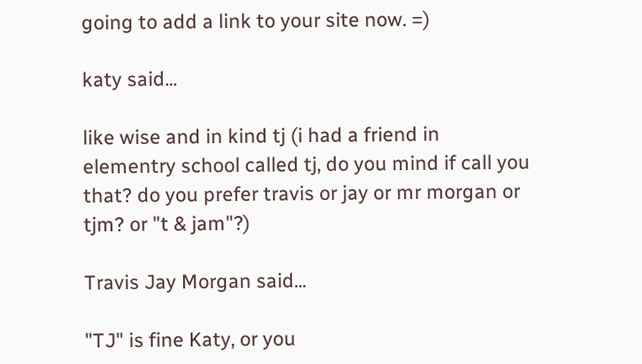going to add a link to your site now. =)

katy said...

like wise and in kind tj (i had a friend in elementry school called tj, do you mind if call you that? do you prefer travis or jay or mr morgan or tjm? or "t & jam"?)

Travis Jay Morgan said...

"TJ" is fine Katy, or you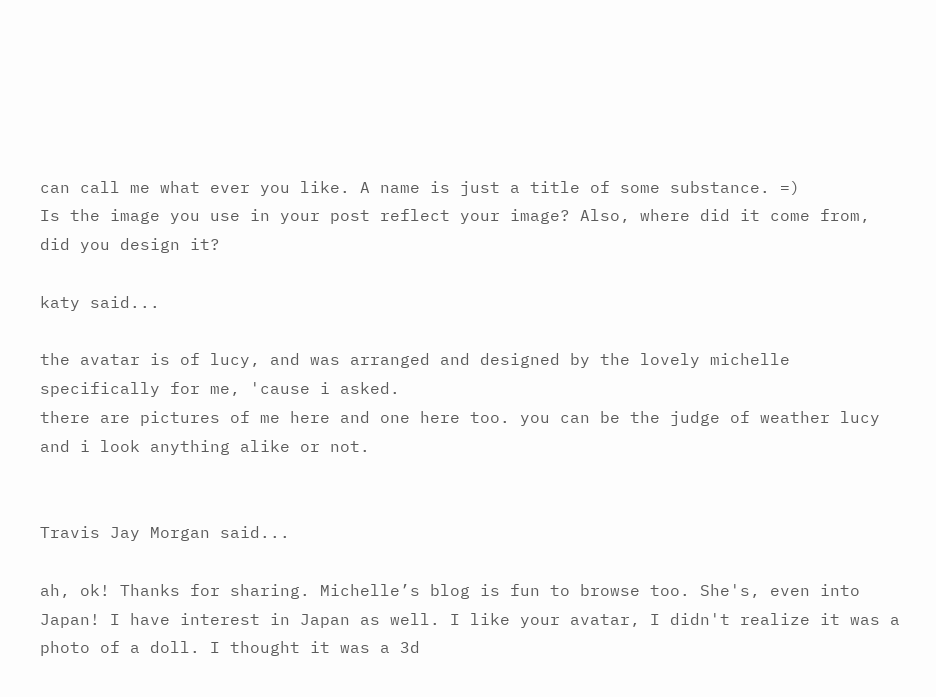can call me what ever you like. A name is just a title of some substance. =)
Is the image you use in your post reflect your image? Also, where did it come from, did you design it?

katy said...

the avatar is of lucy, and was arranged and designed by the lovely michelle specifically for me, 'cause i asked.
there are pictures of me here and one here too. you can be the judge of weather lucy and i look anything alike or not.


Travis Jay Morgan said...

ah, ok! Thanks for sharing. Michelle’s blog is fun to browse too. She's, even into Japan! I have interest in Japan as well. I like your avatar, I didn't realize it was a photo of a doll. I thought it was a 3d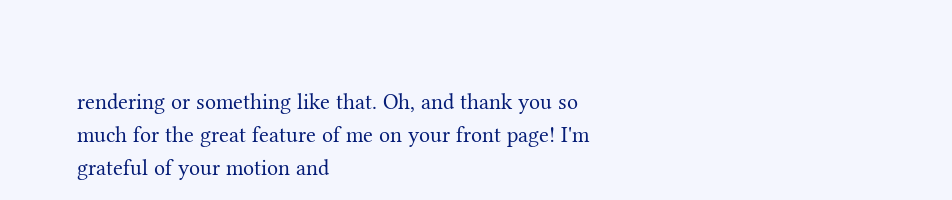rendering or something like that. Oh, and thank you so much for the great feature of me on your front page! I'm grateful of your motion and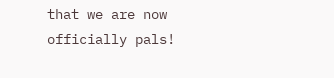that we are now officially pals!